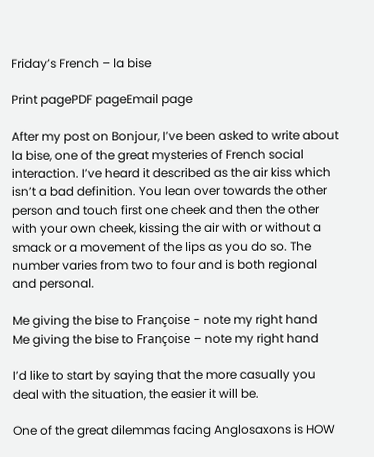Friday’s French – la bise

Print pagePDF pageEmail page

After my post on Bonjour, I’ve been asked to write about la bise, one of the great mysteries of French social interaction. I’ve heard it described as the air kiss which isn’t a bad definition. You lean over towards the other person and touch first one cheek and then the other with your own cheek, kissing the air with or without a smack or a movement of the lips as you do so. The number varies from two to four and is both regional and personal.

Me giving the bise to Françoise - note my right hand
Me giving the bise to Françoise – note my right hand

I’d like to start by saying that the more casually you deal with the situation, the easier it will be.

One of the great dilemmas facing Anglosaxons is HOW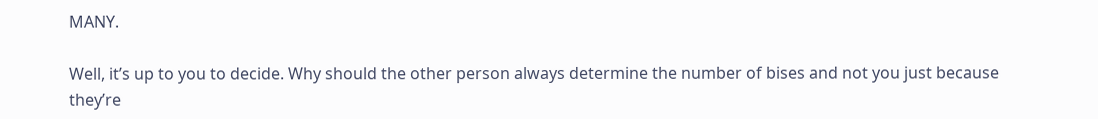MANY.

Well, it’s up to you to decide. Why should the other person always determine the number of bises and not you just because they’re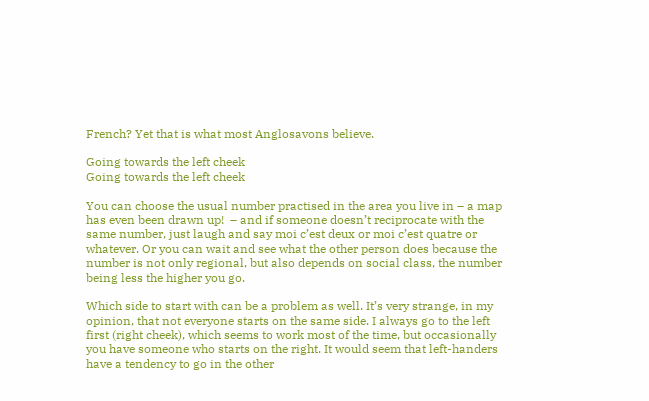French? Yet that is what most Anglosavons believe.

Going towards the left cheek
Going towards the left cheek

You can choose the usual number practised in the area you live in – a map has even been drawn up!  – and if someone doesn’t reciprocate with the same number, just laugh and say moi c’est deux or moi c’est quatre or whatever. Or you can wait and see what the other person does because the number is not only regional, but also depends on social class, the number being less the higher you go.

Which side to start with can be a problem as well. It’s very strange, in my opinion, that not everyone starts on the same side. I always go to the left first (right cheek), which seems to work most of the time, but occasionally you have someone who starts on the right. It would seem that left-handers have a tendency to go in the other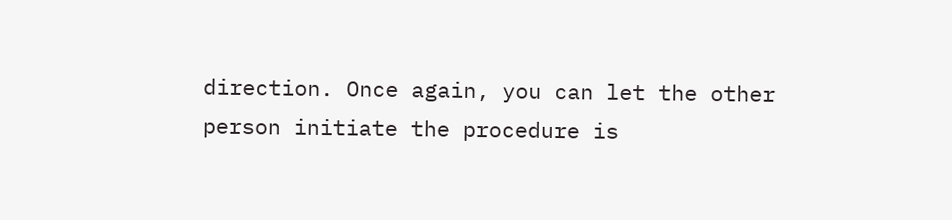direction. Once again, you can let the other person initiate the procedure is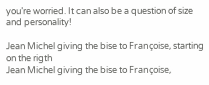you’re worried. It can also be a question of size and personality!

Jean Michel giving the bise to Françoise, starting on the rigth
Jean Michel giving the bise to Françoise,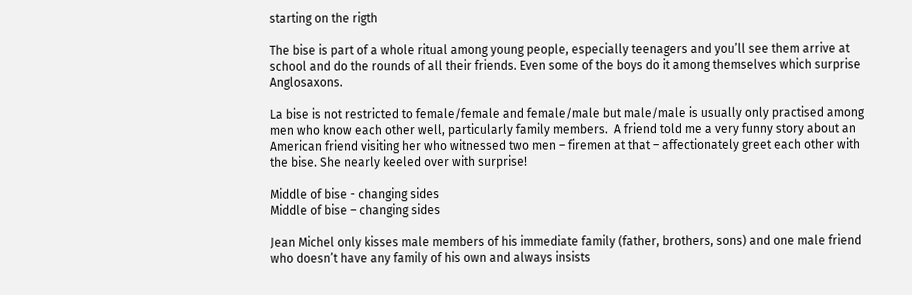starting on the rigth

The bise is part of a whole ritual among young people, especially teenagers and you’ll see them arrive at school and do the rounds of all their friends. Even some of the boys do it among themselves which surprise Anglosaxons.

La bise is not restricted to female/female and female/male but male/male is usually only practised among men who know each other well, particularly family members.  A friend told me a very funny story about an American friend visiting her who witnessed two men – firemen at that – affectionately greet each other with the bise. She nearly keeled over with surprise!

Middle of bise - changing sides
Middle of bise – changing sides

Jean Michel only kisses male members of his immediate family (father, brothers, sons) and one male friend who doesn’t have any family of his own and always insists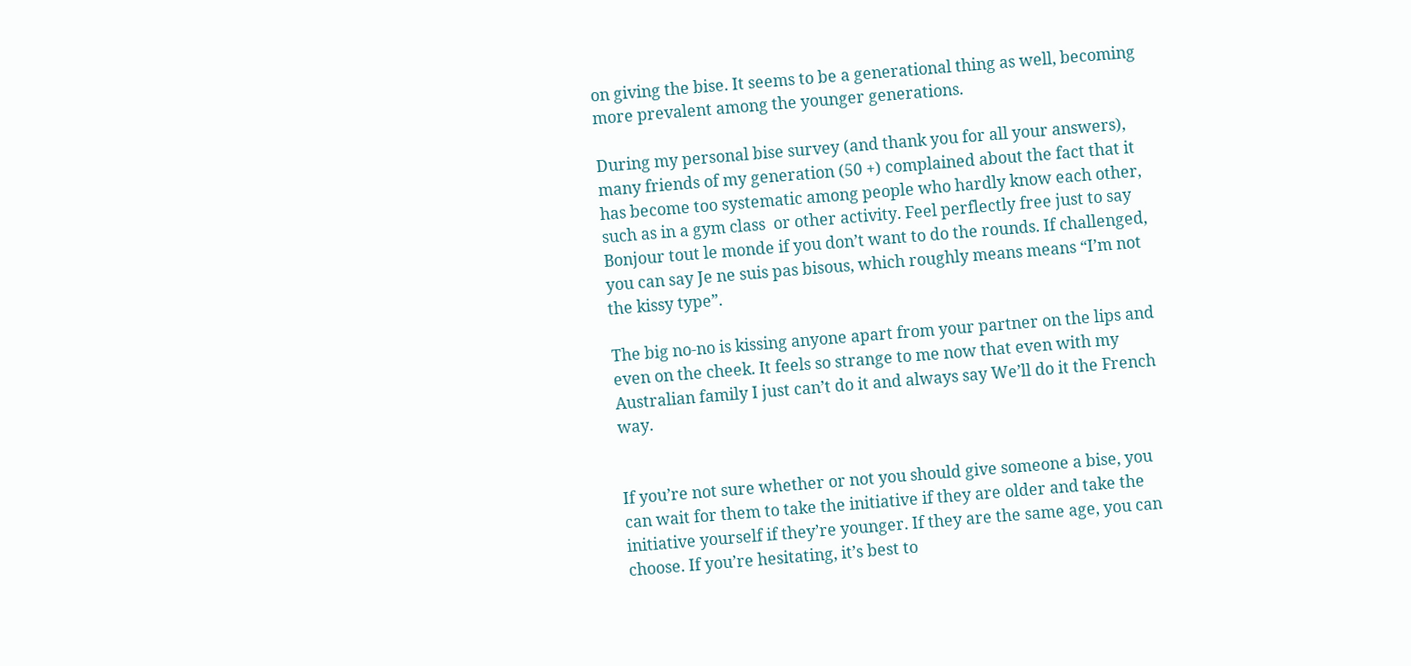on giving the bise. It seems to be a generational thing as well, becoming more prevalent among the younger generations.

During my personal bise survey (and thank you for all your answers), many friends of my generation (50 +) complained about the fact that it has become too systematic among people who hardly know each other, such as in a gym class  or other activity. Feel perflectly free just to say Bonjour tout le monde if you don’t want to do the rounds. If challenged, you can say Je ne suis pas bisous, which roughly means means “I’m not the kissy type”.

The big no-no is kissing anyone apart from your partner on the lips and even on the cheek. It feels so strange to me now that even with my Australian family I just can’t do it and always say We’ll do it the French way.


If you’re not sure whether or not you should give someone a bise, you can wait for them to take the initiative if they are older and take the initiative yourself if they’re younger. If they are the same age, you can choose. If you’re hesitating, it’s best to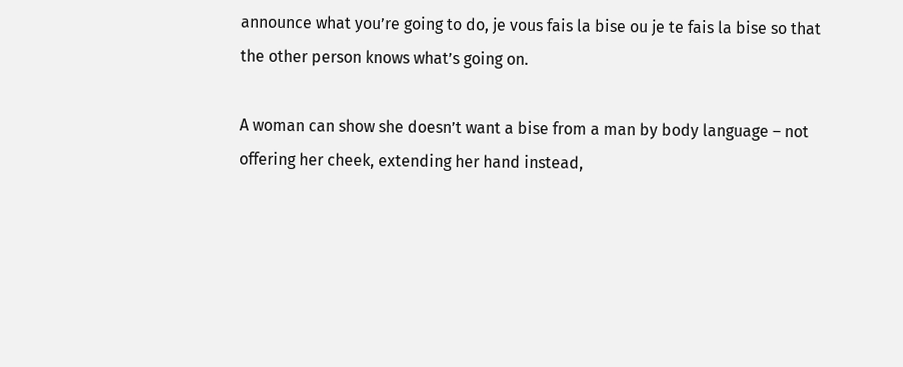announce what you’re going to do, je vous fais la bise ou je te fais la bise so that the other person knows what’s going on.

A woman can show she doesn’t want a bise from a man by body language – not offering her cheek, extending her hand instead,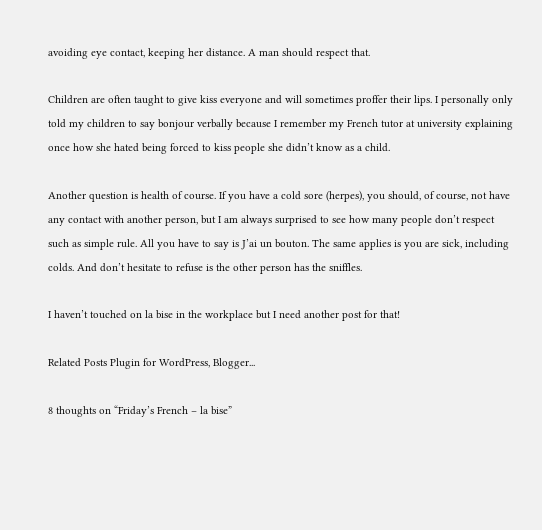avoiding eye contact, keeping her distance. A man should respect that.

Children are often taught to give kiss everyone and will sometimes proffer their lips. I personally only told my children to say bonjour verbally because I remember my French tutor at university explaining once how she hated being forced to kiss people she didn’t know as a child.

Another question is health of course. If you have a cold sore (herpes), you should, of course, not have any contact with another person, but I am always surprised to see how many people don’t respect such as simple rule. All you have to say is J’ai un bouton. The same applies is you are sick, including colds. And don’t hesitate to refuse is the other person has the sniffles.

I haven’t touched on la bise in the workplace but I need another post for that!

Related Posts Plugin for WordPress, Blogger...

8 thoughts on “Friday’s French – la bise”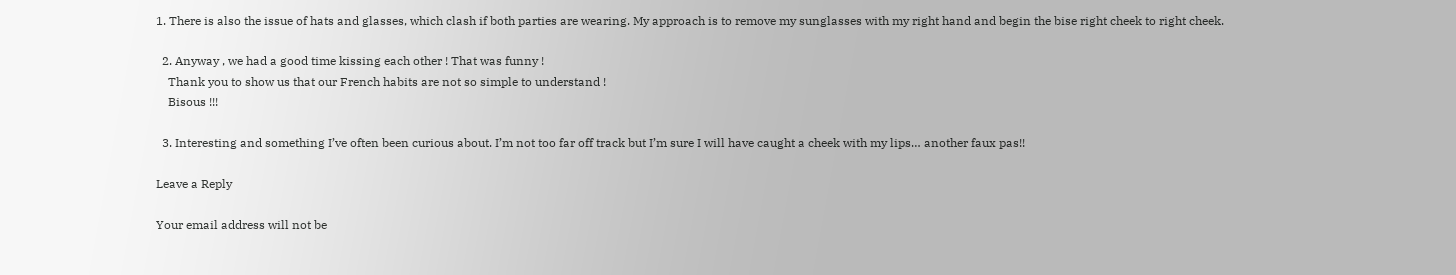1. There is also the issue of hats and glasses, which clash if both parties are wearing. My approach is to remove my sunglasses with my right hand and begin the bise right cheek to right cheek.

  2. Anyway , we had a good time kissing each other ! That was funny !
    Thank you to show us that our French habits are not so simple to understand !
    Bisous !!!

  3. Interesting and something I’ve often been curious about. I’m not too far off track but I’m sure I will have caught a cheek with my lips… another faux pas!!

Leave a Reply

Your email address will not be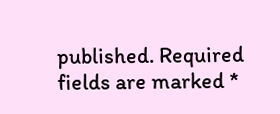published. Required fields are marked *